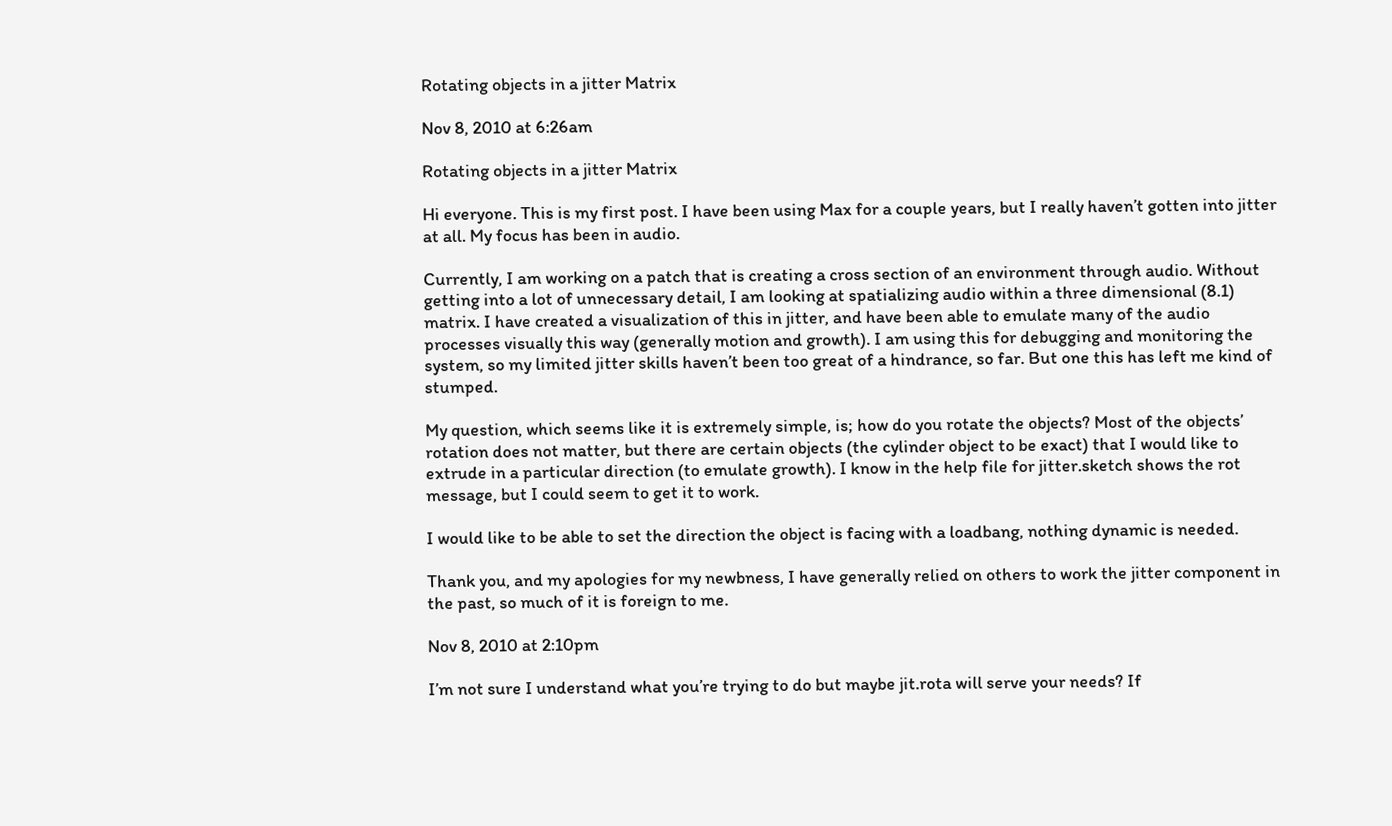Rotating objects in a jitter Matrix

Nov 8, 2010 at 6:26am

Rotating objects in a jitter Matrix

Hi everyone. This is my first post. I have been using Max for a couple years, but I really haven’t gotten into jitter at all. My focus has been in audio.

Currently, I am working on a patch that is creating a cross section of an environment through audio. Without getting into a lot of unnecessary detail, I am looking at spatializing audio within a three dimensional (8.1) matrix. I have created a visualization of this in jitter, and have been able to emulate many of the audio processes visually this way (generally motion and growth). I am using this for debugging and monitoring the system, so my limited jitter skills haven’t been too great of a hindrance, so far. But one this has left me kind of stumped.

My question, which seems like it is extremely simple, is; how do you rotate the objects? Most of the objects’ rotation does not matter, but there are certain objects (the cylinder object to be exact) that I would like to extrude in a particular direction (to emulate growth). I know in the help file for jitter.sketch shows the rot message, but I could seem to get it to work.

I would like to be able to set the direction the object is facing with a loadbang, nothing dynamic is needed.

Thank you, and my apologies for my newbness, I have generally relied on others to work the jitter component in the past, so much of it is foreign to me.

Nov 8, 2010 at 2:10pm

I’m not sure I understand what you’re trying to do but maybe jit.rota will serve your needs? If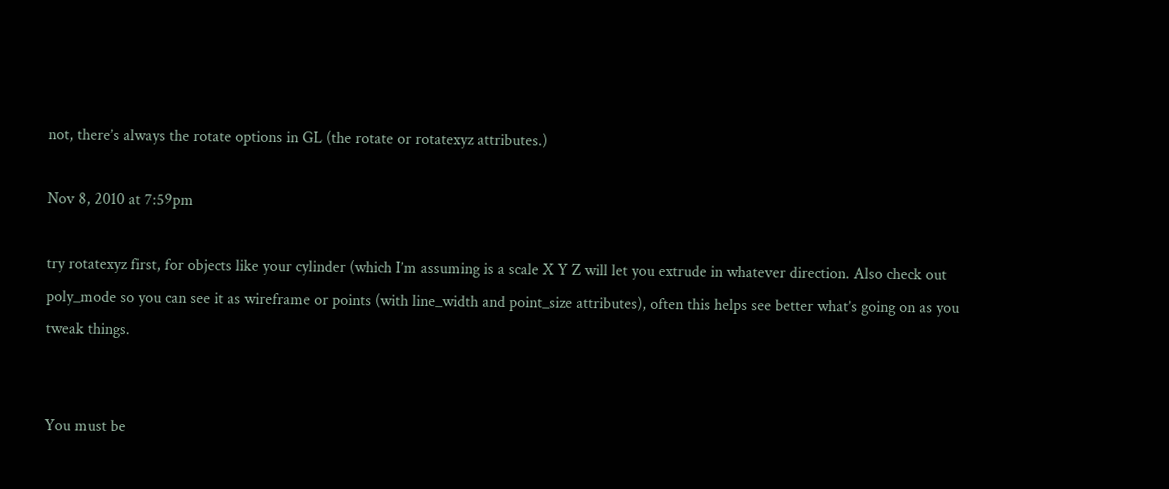not, there’s always the rotate options in GL (the rotate or rotatexyz attributes.)

Nov 8, 2010 at 7:59pm

try rotatexyz first, for objects like your cylinder (which I’m assuming is a scale X Y Z will let you extrude in whatever direction. Also check out poly_mode so you can see it as wireframe or points (with line_width and point_size attributes), often this helps see better what’s going on as you tweak things.


You must be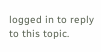logged in to reply to this topic.